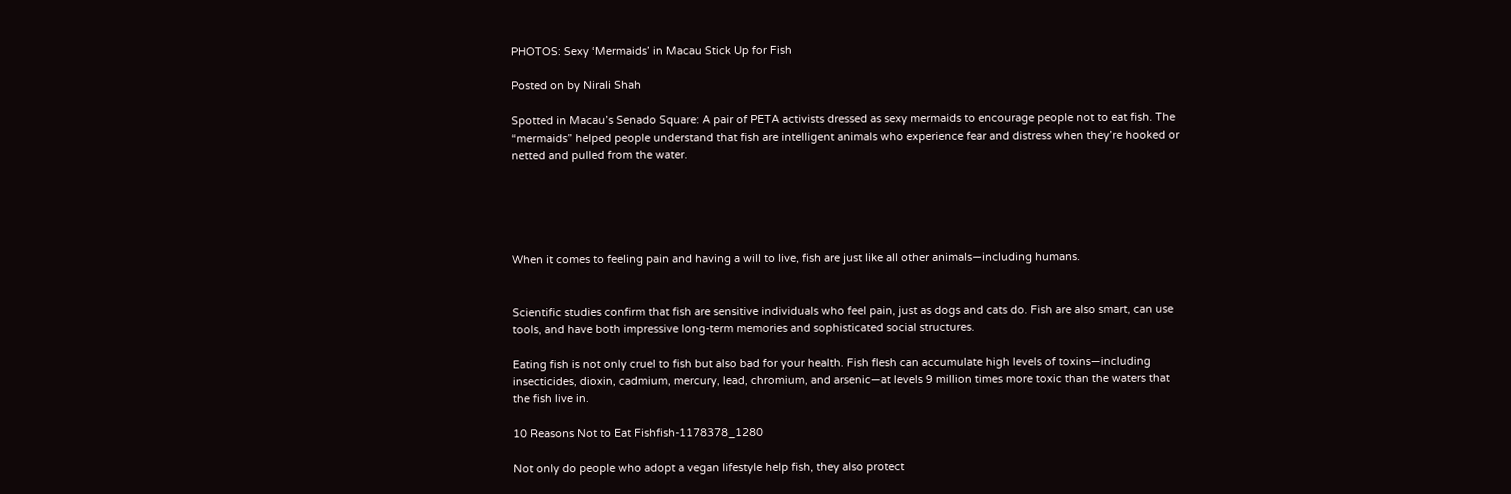PHOTOS: Sexy ‘Mermaids’ in Macau Stick Up for Fish

Posted on by Nirali Shah

Spotted in Macau’s Senado Square: A pair of PETA activists dressed as sexy mermaids to encourage people not to eat fish. The “mermaids” helped people understand that fish are intelligent animals who experience fear and distress when they’re hooked or netted and pulled from the water.





When it comes to feeling pain and having a will to live, fish are just like all other animals—including humans.


Scientific studies confirm that fish are sensitive individuals who feel pain, just as dogs and cats do. Fish are also smart, can use tools, and have both impressive long-term memories and sophisticated social structures.

Eating fish is not only cruel to fish but also bad for your health. Fish flesh can accumulate high levels of toxins—including insecticides, dioxin, cadmium, mercury, lead, chromium, and arsenic—at levels 9 million times more toxic than the waters that the fish live in.

10 Reasons Not to Eat Fishfish-1178378_1280

Not only do people who adopt a vegan lifestyle help fish, they also protect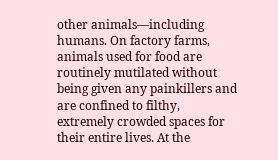other animals—including humans. On factory farms, animals used for food are routinely mutilated without being given any painkillers and are confined to filthy, extremely crowded spaces for their entire lives. At the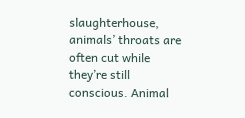slaughterhouse, animals’ throats are often cut while they’re still conscious. Animal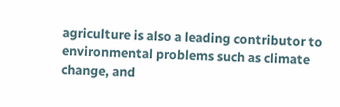agriculture is also a leading contributor to environmental problems such as climate change, and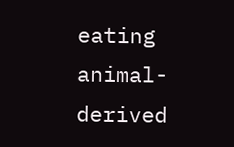eating animal-derived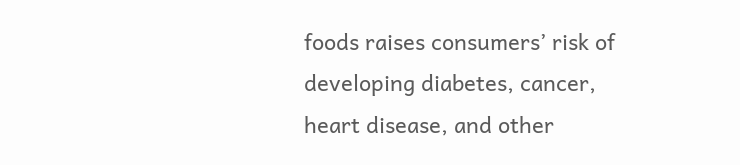foods raises consumers’ risk of developing diabetes, cancer, heart disease, and other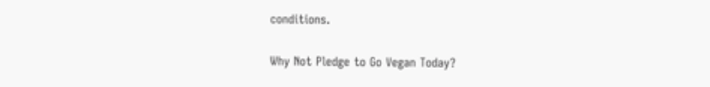conditions.

Why Not Pledge to Go Vegan Today?